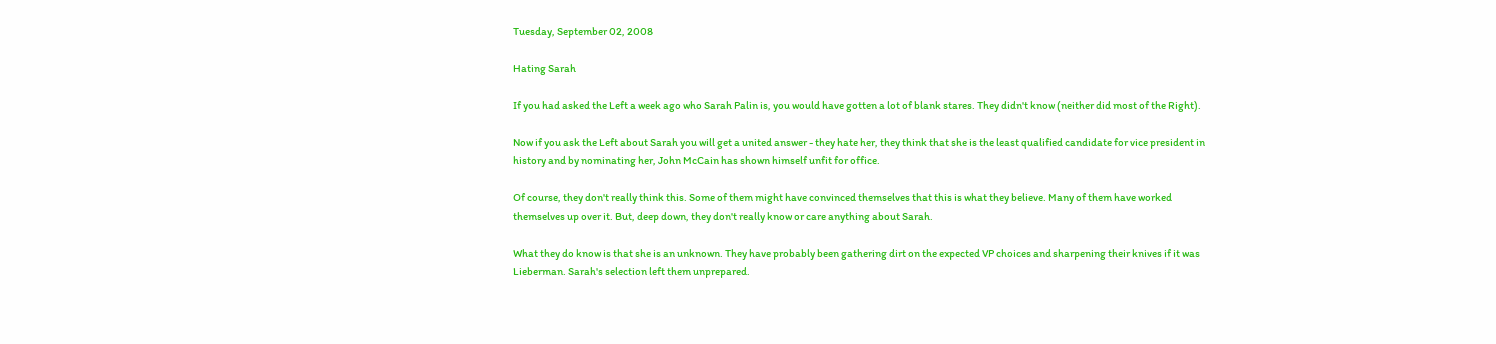Tuesday, September 02, 2008

Hating Sarah

If you had asked the Left a week ago who Sarah Palin is, you would have gotten a lot of blank stares. They didn't know (neither did most of the Right).

Now if you ask the Left about Sarah you will get a united answer - they hate her, they think that she is the least qualified candidate for vice president in history and by nominating her, John McCain has shown himself unfit for office.

Of course, they don't really think this. Some of them might have convinced themselves that this is what they believe. Many of them have worked themselves up over it. But, deep down, they don't really know or care anything about Sarah.

What they do know is that she is an unknown. They have probably been gathering dirt on the expected VP choices and sharpening their knives if it was Lieberman. Sarah's selection left them unprepared.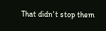That didn't stop them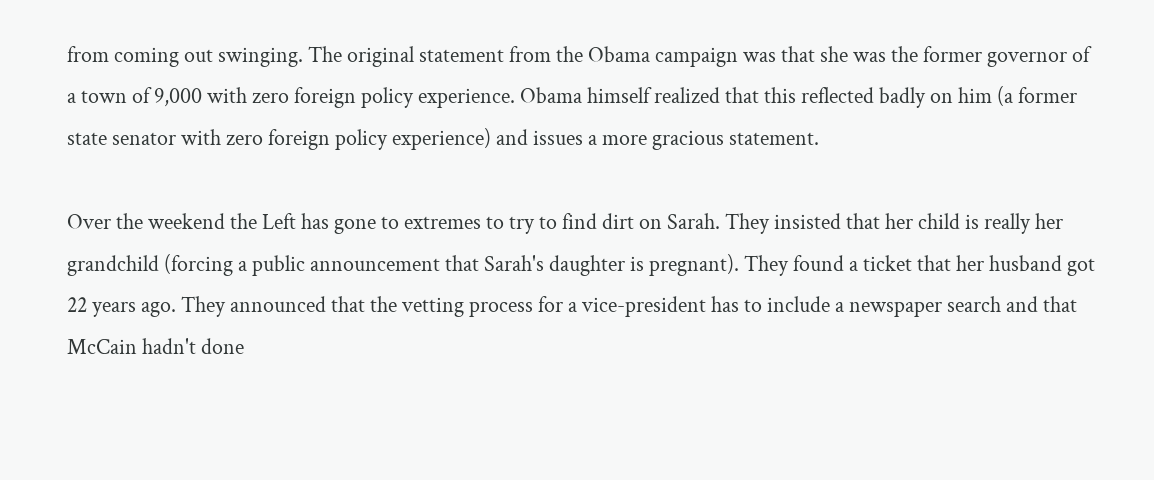from coming out swinging. The original statement from the Obama campaign was that she was the former governor of a town of 9,000 with zero foreign policy experience. Obama himself realized that this reflected badly on him (a former state senator with zero foreign policy experience) and issues a more gracious statement.

Over the weekend the Left has gone to extremes to try to find dirt on Sarah. They insisted that her child is really her grandchild (forcing a public announcement that Sarah's daughter is pregnant). They found a ticket that her husband got 22 years ago. They announced that the vetting process for a vice-president has to include a newspaper search and that McCain hadn't done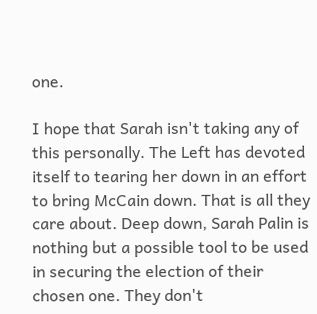one.

I hope that Sarah isn't taking any of this personally. The Left has devoted itself to tearing her down in an effort to bring McCain down. That is all they care about. Deep down, Sarah Palin is nothing but a possible tool to be used in securing the election of their chosen one. They don't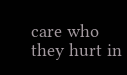care who they hurt in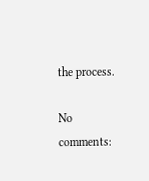the process.

No comments: